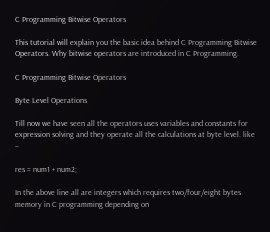C Programming Bitwise Operators

This tutorial will explain you the basic idea behind C Programming Bitwise Operators. Why bitwise operators are introduced in C Programming.

C Programming Bitwise Operators

Byte Level Operations

Till now we have seen all the operators uses variables and constants for expression solving and they operate all the calculations at byte level. like –

res = num1 + num2;

In the above line all are integers which requires two/four/eight bytes memory in C programming depending on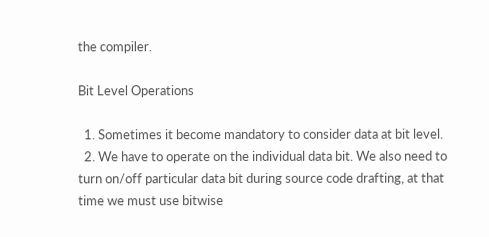the compiler.

Bit Level Operations

  1. Sometimes it become mandatory to consider data at bit level.
  2. We have to operate on the individual data bit. We also need to turn on/off particular data bit during source code drafting, at that time we must use bitwise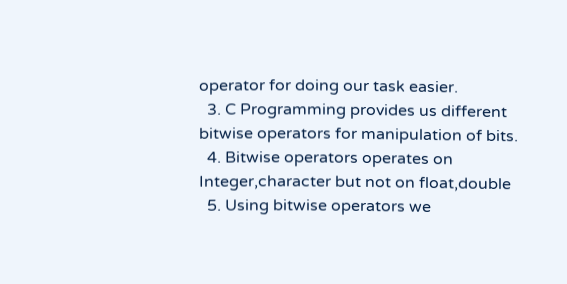operator for doing our task easier.
  3. C Programming provides us different bitwise operators for manipulation of bits.
  4. Bitwise operators operates on Integer,character but not on float,double
  5. Using bitwise operators we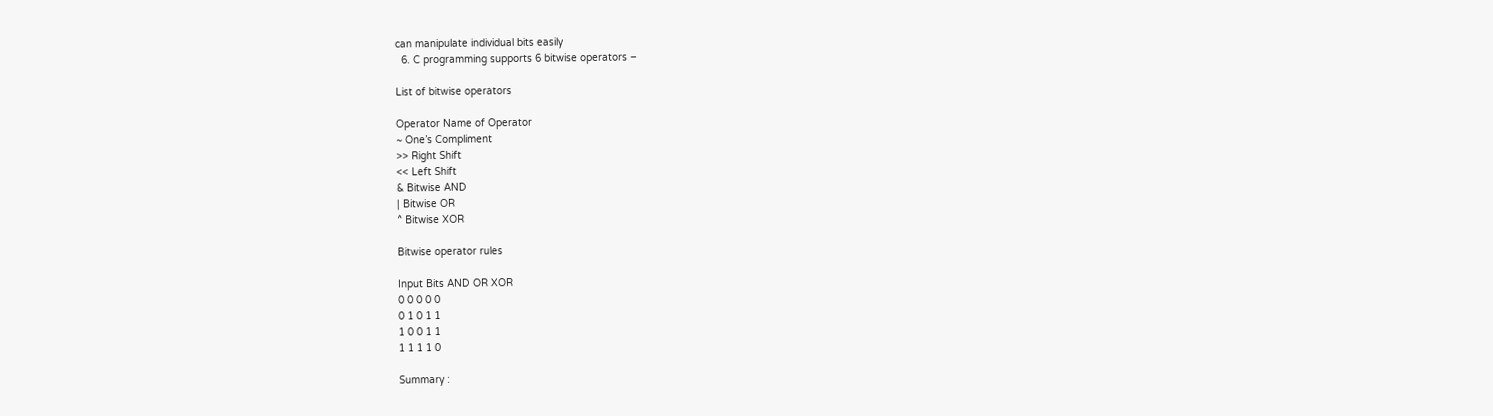can manipulate individual bits easily
  6. C programming supports 6 bitwise operators –

List of bitwise operators

Operator Name of Operator
~ One’s Compliment
>> Right Shift
<< Left Shift
& Bitwise AND
| Bitwise OR
^ Bitwise XOR

Bitwise operator rules

Input Bits AND OR XOR
0 0 0 0 0
0 1 0 1 1
1 0 0 1 1
1 1 1 1 0

Summary :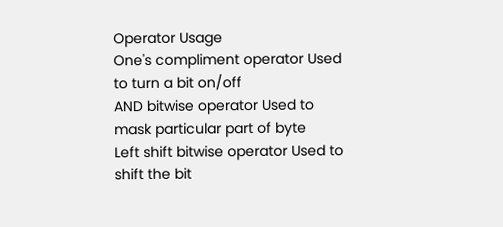Operator Usage
One's compliment operator Used to turn a bit on/off
AND bitwise operator Used to mask particular part of byte
Left shift bitwise operator Used to shift the bit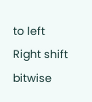to left
Right shift bitwise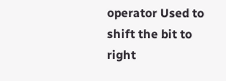operator Used to shift the bit to right